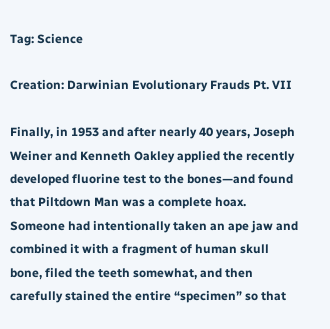Tag: Science

Creation: Darwinian Evolutionary Frauds Pt. VII

Finally, in 1953 and after nearly 40 years, Joseph Weiner and Kenneth Oakley applied the recently developed fluorine test to the bones—and found that Piltdown Man was a complete hoax. Someone had intentionally taken an ape jaw and combined it with a fragment of human skull bone, filed the teeth somewhat, and then carefully stained the entire “specimen” so that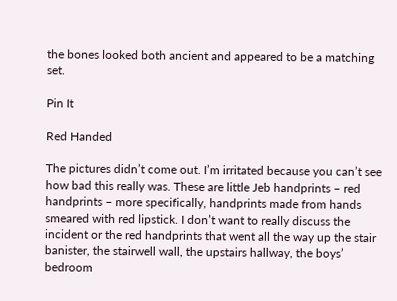the bones looked both ancient and appeared to be a matching set.

Pin It

Red Handed

The pictures didn’t come out. I’m irritated because you can’t see how bad this really was. These are little Jeb handprints – red handprints – more specifically, handprints made from hands smeared with red lipstick. I don’t want to really discuss the incident or the red handprints that went all the way up the stair banister, the stairwell wall, the upstairs hallway, the boys’ bedroom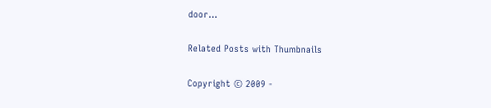door…

Related Posts with Thumbnails

Copyright © 2009 -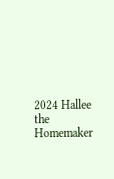2024 Hallee the Homemaker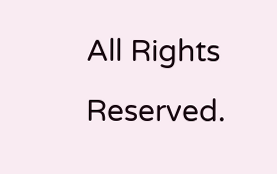All Rights Reserved.